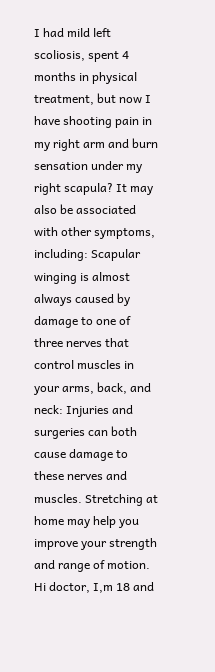I had mild left scoliosis, spent 4 months in physical treatment, but now I have shooting pain in my right arm and burn sensation under my right scapula? It may also be associated with other symptoms, including: Scapular winging is almost always caused by damage to one of three nerves that control muscles in your arms, back, and neck: Injuries and surgeries can both cause damage to these nerves and muscles. Stretching at home may help you improve your strength and range of motion. Hi doctor, I,m 18 and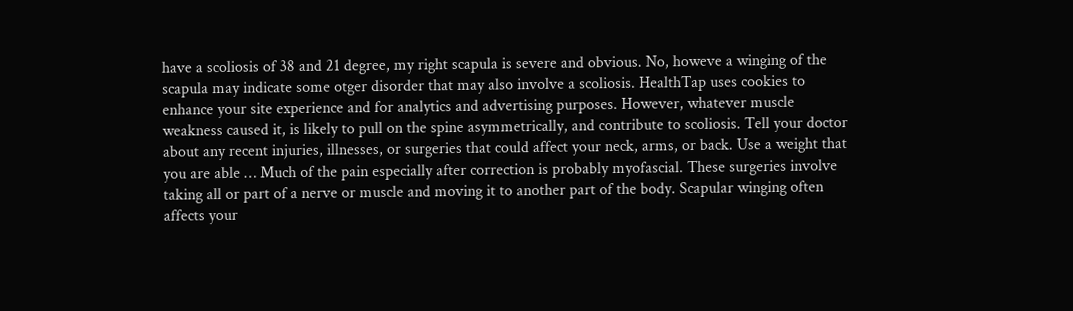have a scoliosis of 38 and 21 degree, my right scapula is severe and obvious. No, howeve a winging of the scapula may indicate some otger disorder that may also involve a scoliosis. HealthTap uses cookies to enhance your site experience and for analytics and advertising purposes. However, whatever muscle weakness caused it, is likely to pull on the spine asymmetrically, and contribute to scoliosis. Tell your doctor about any recent injuries, illnesses, or surgeries that could affect your neck, arms, or back. Use a weight that you are able … Much of the pain especially after correction is probably myofascial. These surgeries involve taking all or part of a nerve or muscle and moving it to another part of the body. Scapular winging often affects your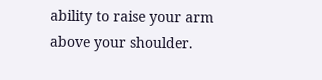ability to raise your arm above your shoulder.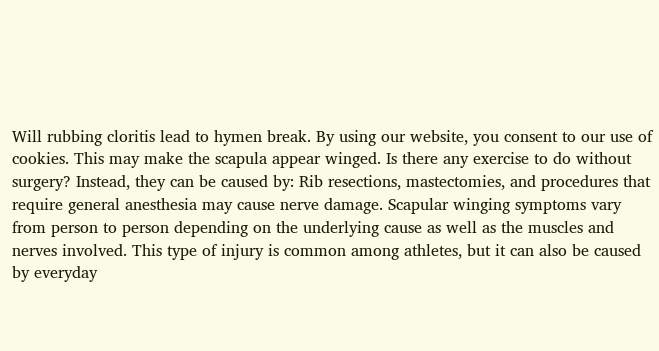Will rubbing cloritis lead to hymen break. By using our website, you consent to our use of cookies. This may make the scapula appear winged. Is there any exercise to do without surgery? Instead, they can be caused by: Rib resections, mastectomies, and procedures that require general anesthesia may cause nerve damage. Scapular winging symptoms vary from person to person depending on the underlying cause as well as the muscles and nerves involved. This type of injury is common among athletes, but it can also be caused by everyday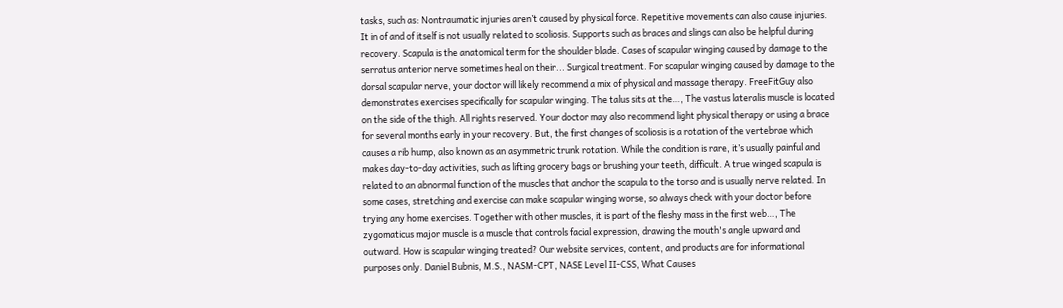tasks, such as: Nontraumatic injuries aren’t caused by physical force. Repetitive movements can also cause injuries. It in of and of itself is not usually related to scoliosis. Supports such as braces and slings can also be helpful during recovery. Scapula is the anatomical term for the shoulder blade. Cases of scapular winging caused by damage to the serratus anterior nerve sometimes heal on their... Surgical treatment. For scapular winging caused by damage to the dorsal scapular nerve, your doctor will likely recommend a mix of physical and massage therapy. FreeFitGuy also demonstrates exercises specifically for scapular winging. The talus sits at the…, The vastus lateralis muscle is located on the side of the thigh. All rights reserved. Your doctor may also recommend light physical therapy or using a brace for several months early in your recovery. But, the first changes of scoliosis is a rotation of the vertebrae which causes a rib hump, also known as an asymmetric trunk rotation. While the condition is rare, it’s usually painful and makes day-to-day activities, such as lifting grocery bags or brushing your teeth, difficult. A true winged scapula is related to an abnormal function of the muscles that anchor the scapula to the torso and is usually nerve related. In some cases, stretching and exercise can make scapular winging worse, so always check with your doctor before trying any home exercises. Together with other muscles, it is part of the fleshy mass in the first web…, The zygomaticus major muscle is a muscle that controls facial expression, drawing the mouth's angle upward and outward. How is scapular winging treated? Our website services, content, and products are for informational purposes only. Daniel Bubnis, M.S., NASM-CPT, NASE Level II-CSS, What Causes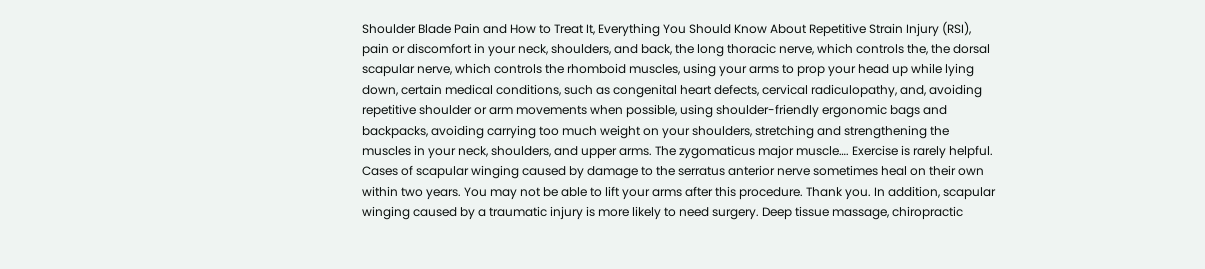Shoulder Blade Pain and How to Treat It, Everything You Should Know About Repetitive Strain Injury (RSI), pain or discomfort in your neck, shoulders, and back, the long thoracic nerve, which controls the, the dorsal scapular nerve, which controls the rhomboid muscles, using your arms to prop your head up while lying down, certain medical conditions, such as congenital heart defects, cervical radiculopathy, and, avoiding repetitive shoulder or arm movements when possible, using shoulder-friendly ergonomic bags and backpacks, avoiding carrying too much weight on your shoulders, stretching and strengthening the muscles in your neck, shoulders, and upper arms. The zygomaticus major muscle…. Exercise is rarely helpful. Cases of scapular winging caused by damage to the serratus anterior nerve sometimes heal on their own within two years. You may not be able to lift your arms after this procedure. Thank you. In addition, scapular winging caused by a traumatic injury is more likely to need surgery. Deep tissue massage, chiropractic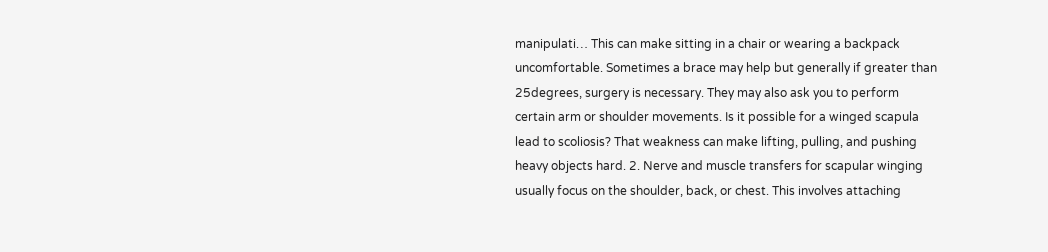manipulati… This can make sitting in a chair or wearing a backpack uncomfortable. Sometimes a brace may help but generally if greater than 25degrees, surgery is necessary. They may also ask you to perform certain arm or shoulder movements. Is it possible for a winged scapula lead to scoliosis? That weakness can make lifting, pulling, and pushing heavy objects hard. 2. Nerve and muscle transfers for scapular winging usually focus on the shoulder, back, or chest. This involves attaching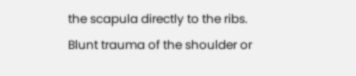the scapula directly to the ribs. Blunt trauma of the shoulder or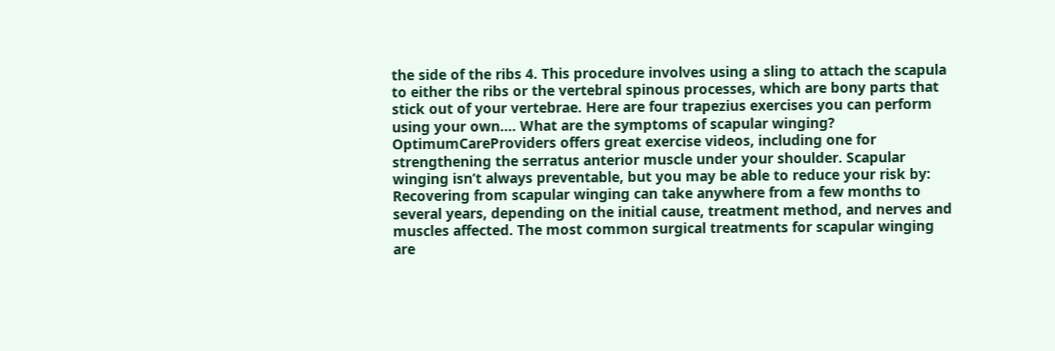the side of the ribs 4. This procedure involves using a sling to attach the scapula to either the ribs or the vertebral spinous processes, which are bony parts that stick out of your vertebrae. Here are four trapezius exercises you can perform using your own…. What are the symptoms of scapular winging? OptimumCareProviders offers great exercise videos, including one for strengthening the serratus anterior muscle under your shoulder. Scapular winging isn’t always preventable, but you may be able to reduce your risk by: Recovering from scapular winging can take anywhere from a few months to several years, depending on the initial cause, treatment method, and nerves and muscles affected. The most common surgical treatments for scapular winging are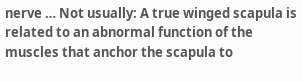nerve … Not usually: A true winged scapula is related to an abnormal function of the muscles that anchor the scapula to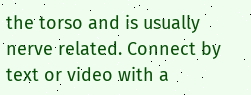the torso and is usually nerve related. Connect by text or video with a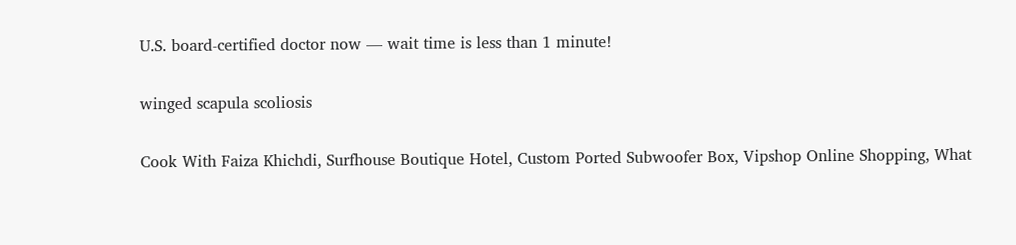U.S. board-certified doctor now — wait time is less than 1 minute!

winged scapula scoliosis

Cook With Faiza Khichdi, Surfhouse Boutique Hotel, Custom Ported Subwoofer Box, Vipshop Online Shopping, What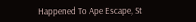Happened To Ape Escape, St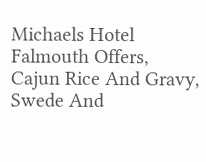Michaels Hotel Falmouth Offers, Cajun Rice And Gravy, Swede And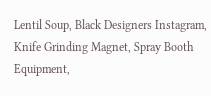Lentil Soup, Black Designers Instagram, Knife Grinding Magnet, Spray Booth Equipment,